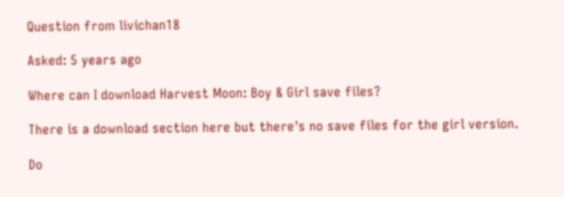Question from livichan18

Asked: 5 years ago

Where can I download Harvest Moon: Boy & Girl save files?

There is a download section here but there's no save files for the girl version.

Do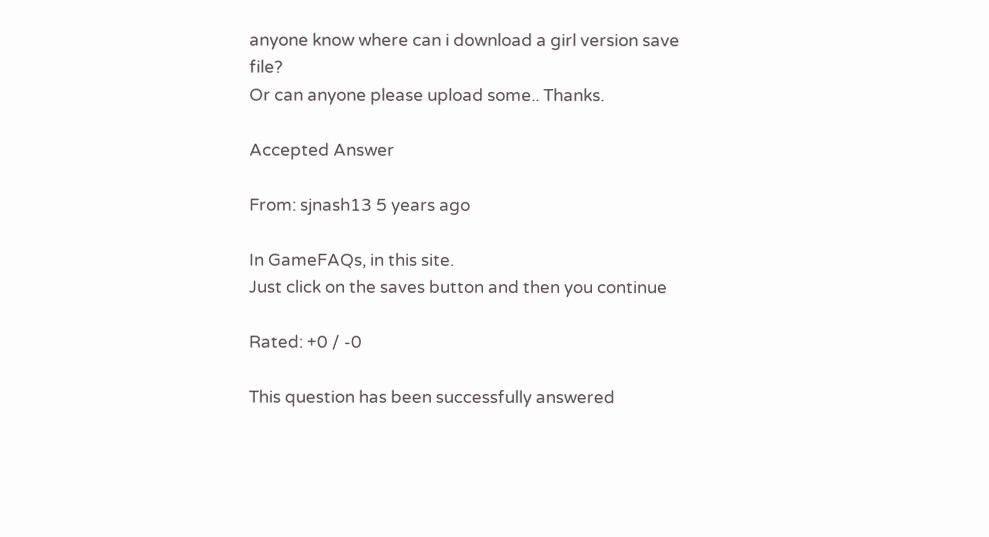anyone know where can i download a girl version save file?
Or can anyone please upload some.. Thanks.

Accepted Answer

From: sjnash13 5 years ago

In GameFAQs, in this site.
Just click on the saves button and then you continue

Rated: +0 / -0

This question has been successfully answered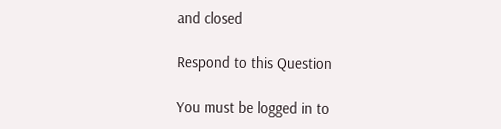and closed

Respond to this Question

You must be logged in to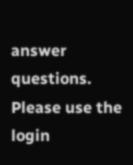answer questions. Please use the login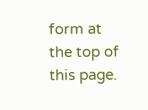form at the top of this page.